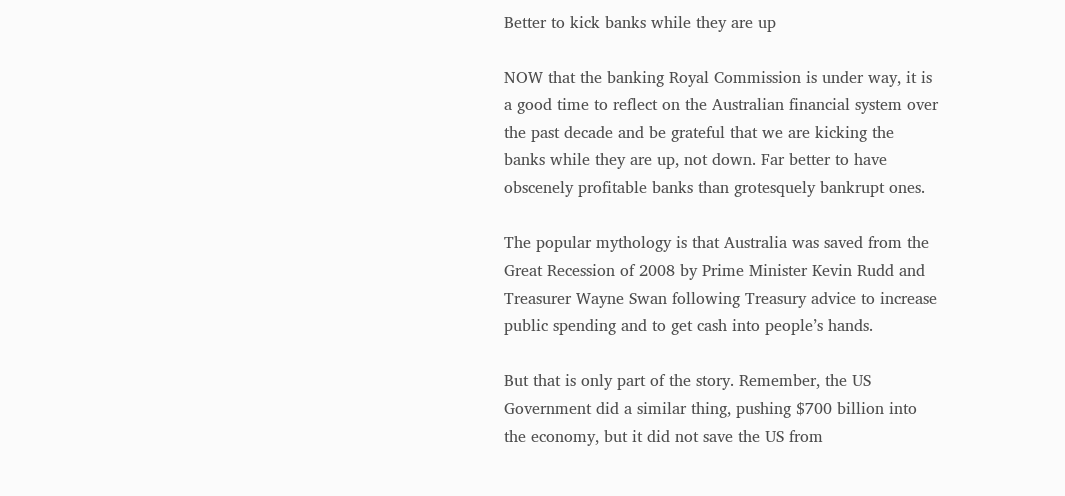Better to kick banks while they are up

NOW that the banking Royal Commission is under way, it is a good time to reflect on the Australian financial system over the past decade and be grateful that we are kicking the banks while they are up, not down. Far better to have obscenely profitable banks than grotesquely bankrupt ones.

The popular mythology is that Australia was saved from the Great Recession of 2008 by Prime Minister Kevin Rudd and Treasurer Wayne Swan following Treasury advice to increase public spending and to get cash into people’s hands.

But that is only part of the story. Remember, the US Government did a similar thing, pushing $700 billion into the economy, but it did not save the US from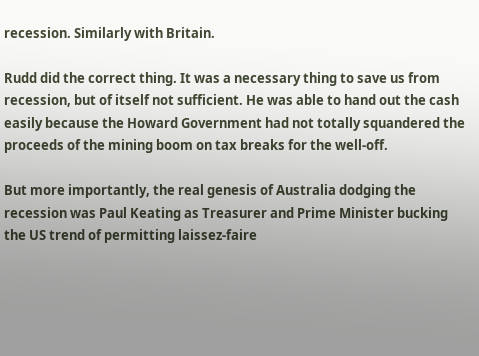recession. Similarly with Britain.

Rudd did the correct thing. It was a necessary thing to save us from recession, but of itself not sufficient. He was able to hand out the cash easily because the Howard Government had not totally squandered the proceeds of the mining boom on tax breaks for the well-off.

But more importantly, the real genesis of Australia dodging the recession was Paul Keating as Treasurer and Prime Minister bucking the US trend of permitting laissez-faire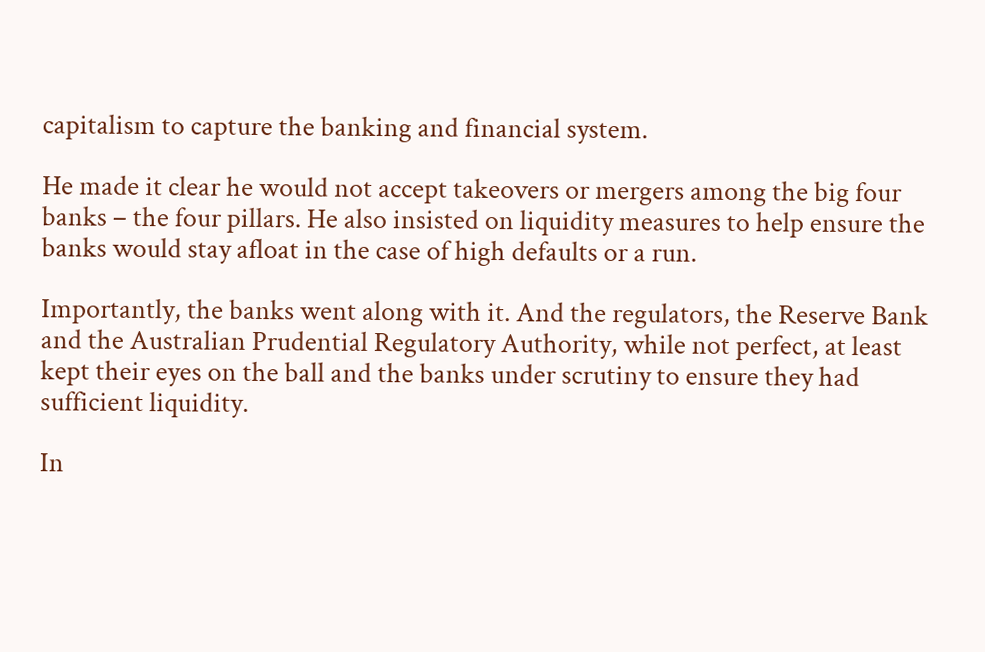capitalism to capture the banking and financial system.

He made it clear he would not accept takeovers or mergers among the big four banks – the four pillars. He also insisted on liquidity measures to help ensure the banks would stay afloat in the case of high defaults or a run.

Importantly, the banks went along with it. And the regulators, the Reserve Bank and the Australian Prudential Regulatory Authority, while not perfect, at least kept their eyes on the ball and the banks under scrutiny to ensure they had sufficient liquidity.

In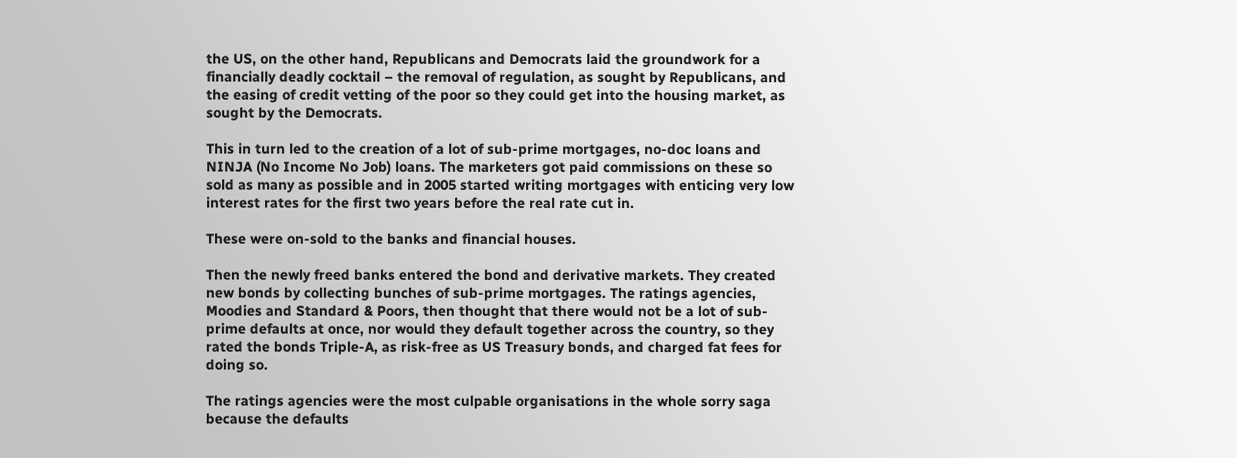the US, on the other hand, Republicans and Democrats laid the groundwork for a financially deadly cocktail – the removal of regulation, as sought by Republicans, and the easing of credit vetting of the poor so they could get into the housing market, as sought by the Democrats.

This in turn led to the creation of a lot of sub-prime mortgages, no-doc loans and NINJA (No Income No Job) loans. The marketers got paid commissions on these so sold as many as possible and in 2005 started writing mortgages with enticing very low interest rates for the first two years before the real rate cut in.

These were on-sold to the banks and financial houses.

Then the newly freed banks entered the bond and derivative markets. They created new bonds by collecting bunches of sub-prime mortgages. The ratings agencies, Moodies and Standard & Poors, then thought that there would not be a lot of sub-prime defaults at once, nor would they default together across the country, so they rated the bonds Triple-A, as risk-free as US Treasury bonds, and charged fat fees for doing so.

The ratings agencies were the most culpable organisations in the whole sorry saga because the defaults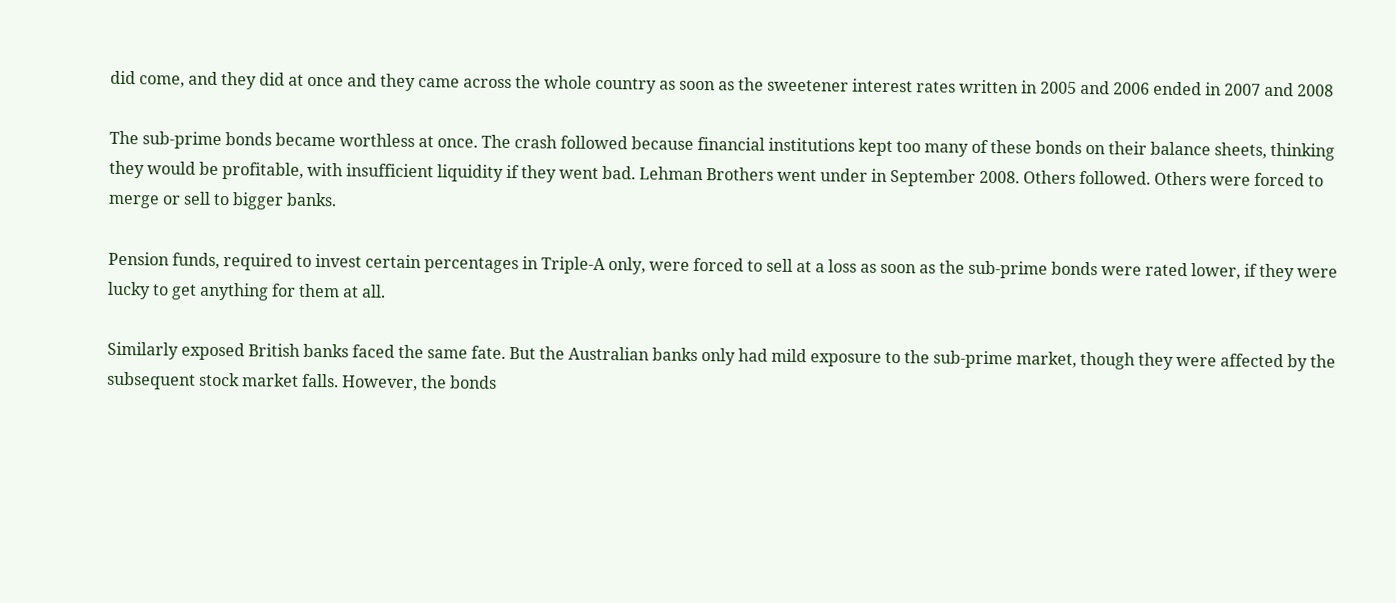did come, and they did at once and they came across the whole country as soon as the sweetener interest rates written in 2005 and 2006 ended in 2007 and 2008

The sub-prime bonds became worthless at once. The crash followed because financial institutions kept too many of these bonds on their balance sheets, thinking they would be profitable, with insufficient liquidity if they went bad. Lehman Brothers went under in September 2008. Others followed. Others were forced to merge or sell to bigger banks.

Pension funds, required to invest certain percentages in Triple-A only, were forced to sell at a loss as soon as the sub-prime bonds were rated lower, if they were lucky to get anything for them at all.

Similarly exposed British banks faced the same fate. But the Australian banks only had mild exposure to the sub-prime market, though they were affected by the subsequent stock market falls. However, the bonds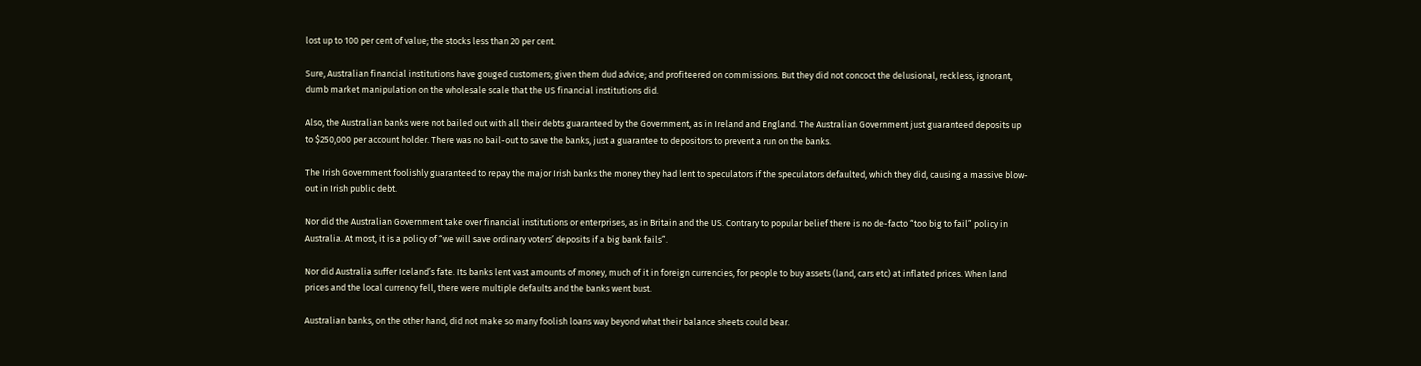lost up to 100 per cent of value; the stocks less than 20 per cent.

Sure, Australian financial institutions have gouged customers; given them dud advice; and profiteered on commissions. But they did not concoct the delusional, reckless, ignorant, dumb market manipulation on the wholesale scale that the US financial institutions did.

Also, the Australian banks were not bailed out with all their debts guaranteed by the Government, as in Ireland and England. The Australian Government just guaranteed deposits up to $250,000 per account holder. There was no bail-out to save the banks, just a guarantee to depositors to prevent a run on the banks.

The Irish Government foolishly guaranteed to repay the major Irish banks the money they had lent to speculators if the speculators defaulted, which they did, causing a massive blow-out in Irish public debt.

Nor did the Australian Government take over financial institutions or enterprises, as in Britain and the US. Contrary to popular belief there is no de-facto “too big to fail” policy in Australia. At most, it is a policy of “we will save ordinary voters’ deposits if a big bank fails”.

Nor did Australia suffer Iceland’s fate. Its banks lent vast amounts of money, much of it in foreign currencies, for people to buy assets (land, cars etc) at inflated prices. When land prices and the local currency fell, there were multiple defaults and the banks went bust.

Australian banks, on the other hand, did not make so many foolish loans way beyond what their balance sheets could bear.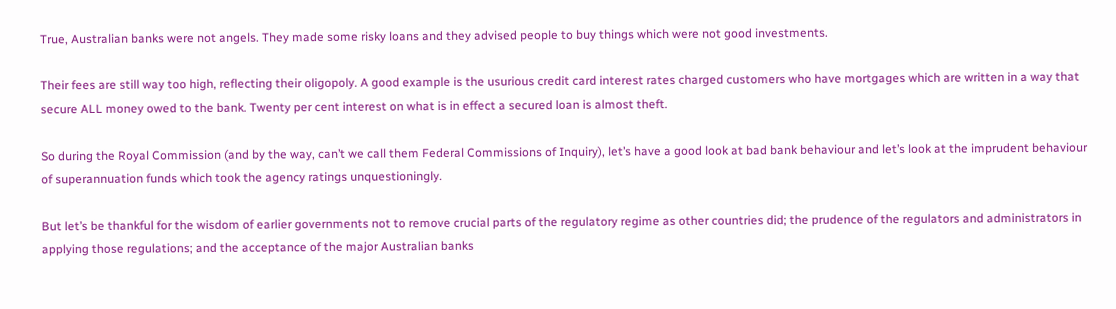True, Australian banks were not angels. They made some risky loans and they advised people to buy things which were not good investments.

Their fees are still way too high, reflecting their oligopoly. A good example is the usurious credit card interest rates charged customers who have mortgages which are written in a way that secure ALL money owed to the bank. Twenty per cent interest on what is in effect a secured loan is almost theft.

So during the Royal Commission (and by the way, can’t we call them Federal Commissions of Inquiry), let’s have a good look at bad bank behaviour and let’s look at the imprudent behaviour of superannuation funds which took the agency ratings unquestioningly.

But let’s be thankful for the wisdom of earlier governments not to remove crucial parts of the regulatory regime as other countries did; the prudence of the regulators and administrators in applying those regulations; and the acceptance of the major Australian banks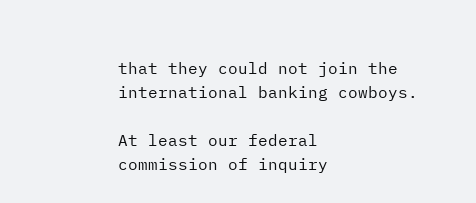that they could not join the international banking cowboys.

At least our federal commission of inquiry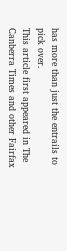has more than just the entrails to pick over.
This article first appeared in The Canberra Times and other Fairfax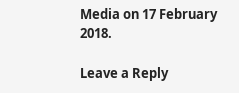Media on 17 February 2018.

Leave a Reply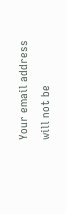Your email address will not be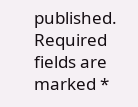published. Required fields are marked *